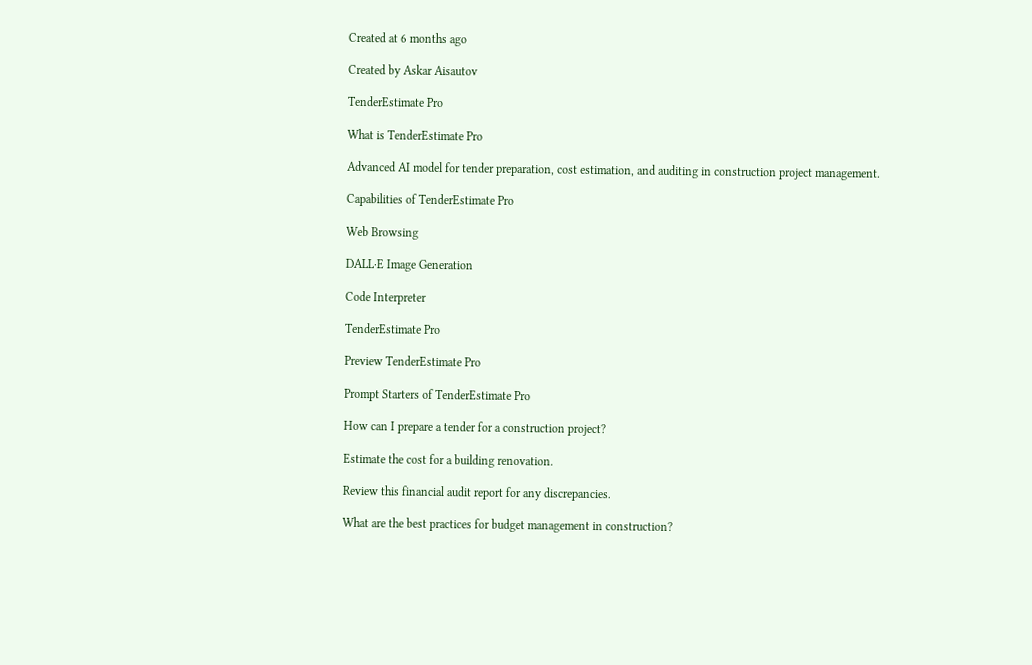Created at 6 months ago

Created by Askar Aisautov

TenderEstimate Pro

What is TenderEstimate Pro

Advanced AI model for tender preparation, cost estimation, and auditing in construction project management.

Capabilities of TenderEstimate Pro

Web Browsing

DALL·E Image Generation

Code Interpreter

TenderEstimate Pro

Preview TenderEstimate Pro

Prompt Starters of TenderEstimate Pro

How can I prepare a tender for a construction project?

Estimate the cost for a building renovation.

Review this financial audit report for any discrepancies.

What are the best practices for budget management in construction?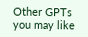Other GPTs you may like